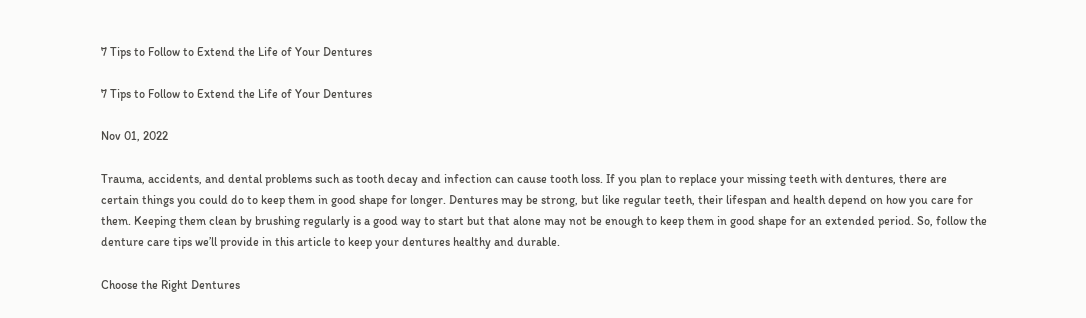7 Tips to Follow to Extend the Life of Your Dentures

7 Tips to Follow to Extend the Life of Your Dentures

Nov 01, 2022

Trauma, accidents, and dental problems such as tooth decay and infection can cause tooth loss. If you plan to replace your missing teeth with dentures, there are certain things you could do to keep them in good shape for longer. Dentures may be strong, but like regular teeth, their lifespan and health depend on how you care for them. Keeping them clean by brushing regularly is a good way to start but that alone may not be enough to keep them in good shape for an extended period. So, follow the denture care tips we’ll provide in this article to keep your dentures healthy and durable.

Choose the Right Dentures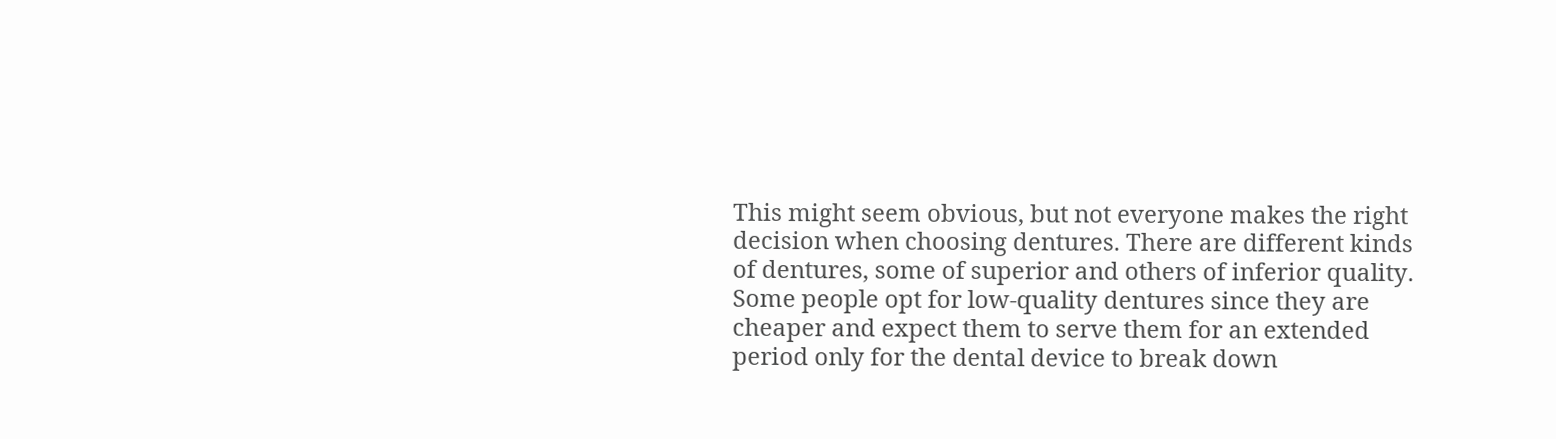This might seem obvious, but not everyone makes the right decision when choosing dentures. There are different kinds of dentures, some of superior and others of inferior quality. Some people opt for low-quality dentures since they are cheaper and expect them to serve them for an extended period only for the dental device to break down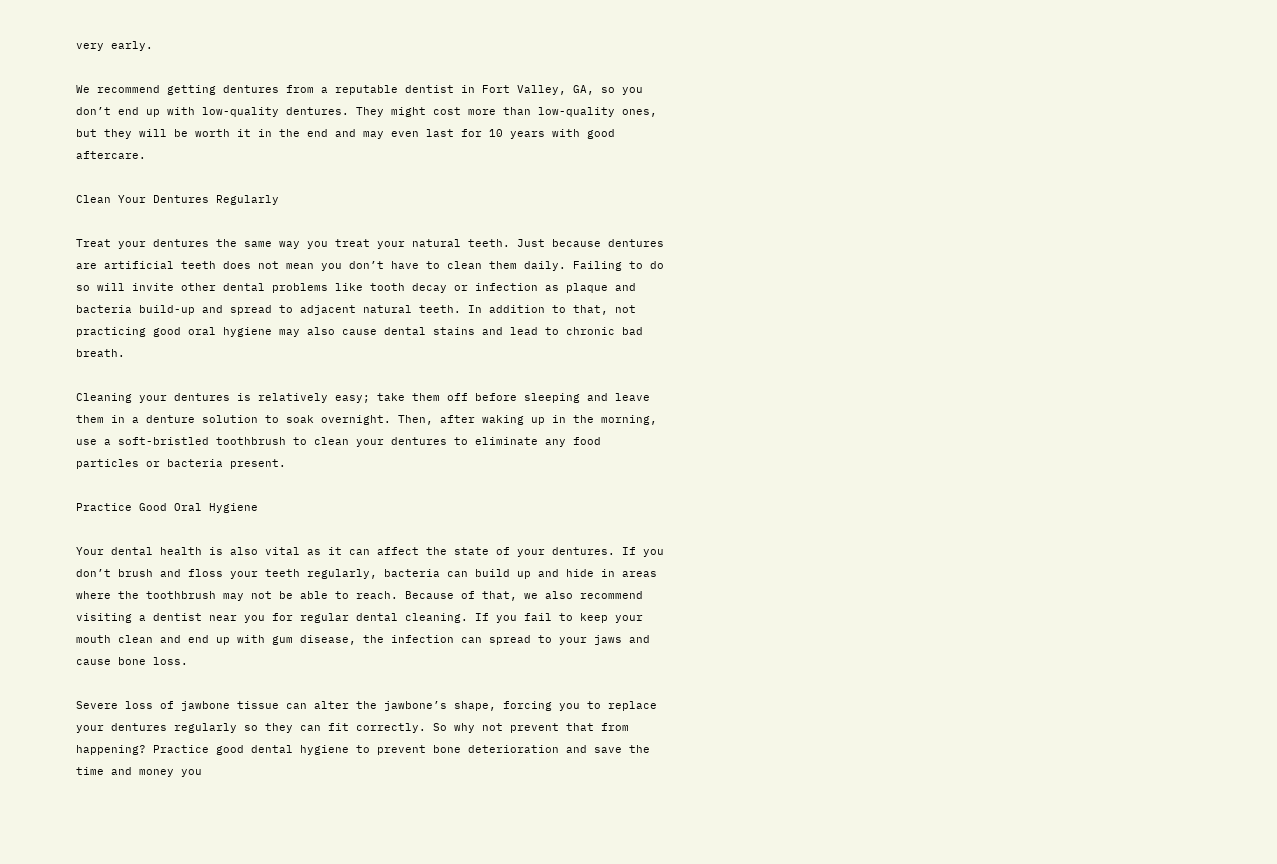very early.

We recommend getting dentures from a reputable dentist in Fort Valley, GA, so you don’t end up with low-quality dentures. They might cost more than low-quality ones, but they will be worth it in the end and may even last for 10 years with good aftercare.

Clean Your Dentures Regularly

Treat your dentures the same way you treat your natural teeth. Just because dentures are artificial teeth does not mean you don’t have to clean them daily. Failing to do so will invite other dental problems like tooth decay or infection as plaque and bacteria build-up and spread to adjacent natural teeth. In addition to that, not practicing good oral hygiene may also cause dental stains and lead to chronic bad breath.

Cleaning your dentures is relatively easy; take them off before sleeping and leave them in a denture solution to soak overnight. Then, after waking up in the morning, use a soft-bristled toothbrush to clean your dentures to eliminate any food particles or bacteria present.

Practice Good Oral Hygiene

Your dental health is also vital as it can affect the state of your dentures. If you don’t brush and floss your teeth regularly, bacteria can build up and hide in areas where the toothbrush may not be able to reach. Because of that, we also recommend visiting a dentist near you for regular dental cleaning. If you fail to keep your mouth clean and end up with gum disease, the infection can spread to your jaws and cause bone loss.

Severe loss of jawbone tissue can alter the jawbone’s shape, forcing you to replace your dentures regularly so they can fit correctly. So why not prevent that from happening? Practice good dental hygiene to prevent bone deterioration and save the time and money you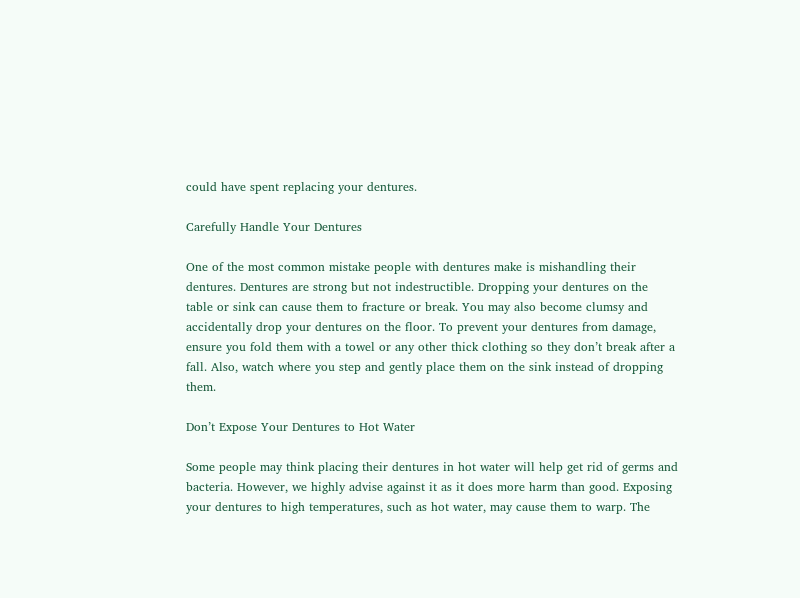could have spent replacing your dentures.

Carefully Handle Your Dentures

One of the most common mistake people with dentures make is mishandling their dentures. Dentures are strong but not indestructible. Dropping your dentures on the table or sink can cause them to fracture or break. You may also become clumsy and accidentally drop your dentures on the floor. To prevent your dentures from damage, ensure you fold them with a towel or any other thick clothing so they don’t break after a fall. Also, watch where you step and gently place them on the sink instead of dropping them.

Don’t Expose Your Dentures to Hot Water

Some people may think placing their dentures in hot water will help get rid of germs and bacteria. However, we highly advise against it as it does more harm than good. Exposing your dentures to high temperatures, such as hot water, may cause them to warp. The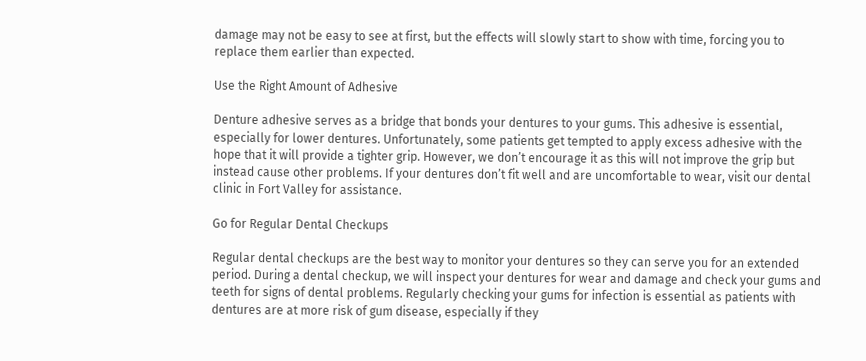damage may not be easy to see at first, but the effects will slowly start to show with time, forcing you to replace them earlier than expected.

Use the Right Amount of Adhesive

Denture adhesive serves as a bridge that bonds your dentures to your gums. This adhesive is essential, especially for lower dentures. Unfortunately, some patients get tempted to apply excess adhesive with the hope that it will provide a tighter grip. However, we don’t encourage it as this will not improve the grip but instead cause other problems. If your dentures don’t fit well and are uncomfortable to wear, visit our dental clinic in Fort Valley for assistance.

Go for Regular Dental Checkups

Regular dental checkups are the best way to monitor your dentures so they can serve you for an extended period. During a dental checkup, we will inspect your dentures for wear and damage and check your gums and teeth for signs of dental problems. Regularly checking your gums for infection is essential as patients with dentures are at more risk of gum disease, especially if they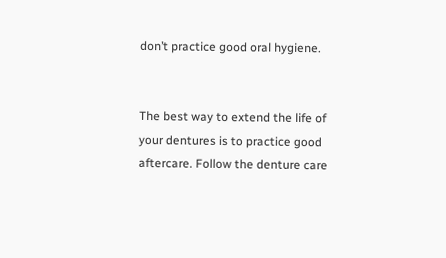don’t practice good oral hygiene.


The best way to extend the life of your dentures is to practice good aftercare. Follow the denture care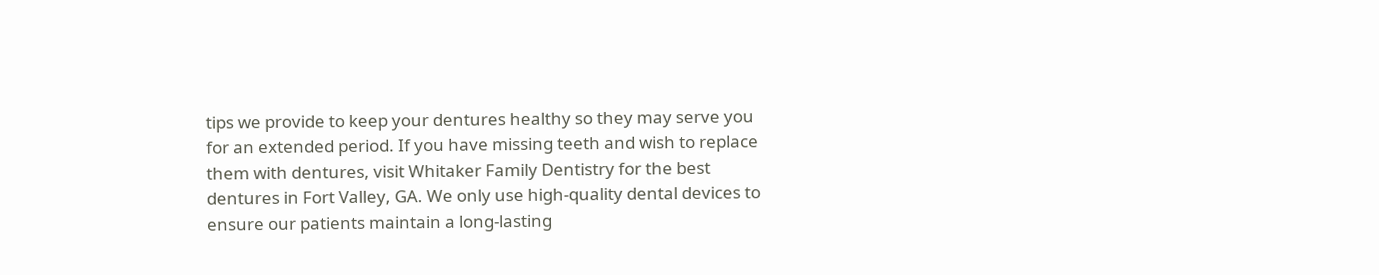tips we provide to keep your dentures healthy so they may serve you for an extended period. If you have missing teeth and wish to replace them with dentures, visit Whitaker Family Dentistry for the best dentures in Fort Valley, GA. We only use high-quality dental devices to ensure our patients maintain a long-lasting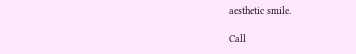aesthetic smile.

Call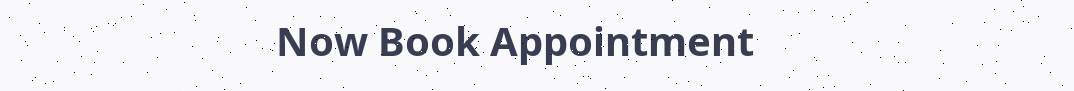Now Book Appointment